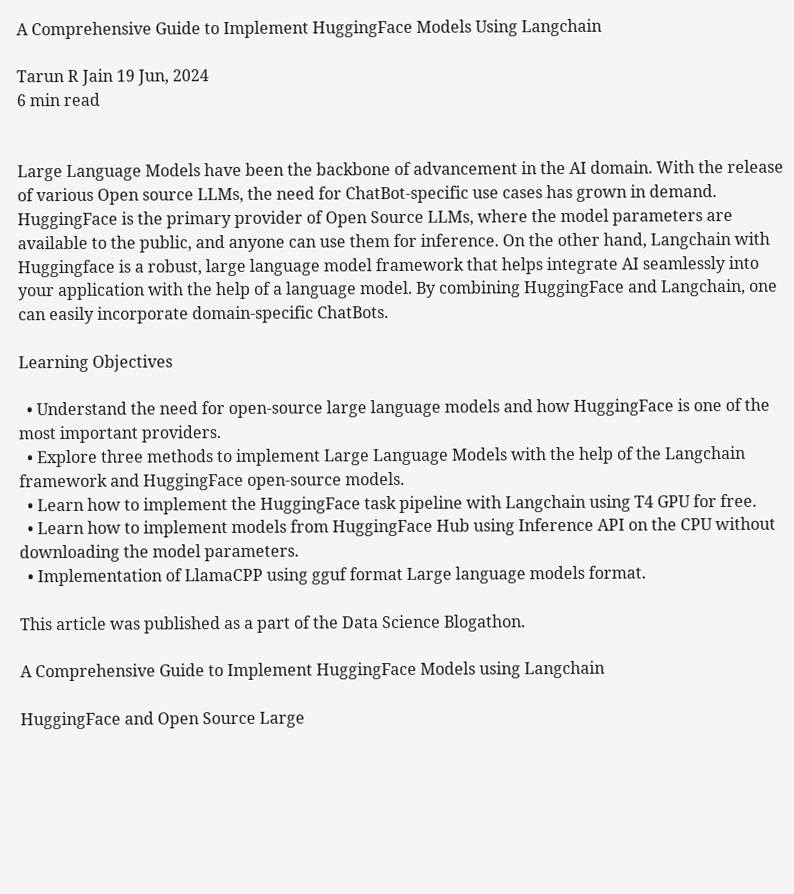A Comprehensive Guide to Implement HuggingFace Models Using Langchain

Tarun R Jain 19 Jun, 2024
6 min read


Large Language Models have been the backbone of advancement in the AI domain. With the release of various Open source LLMs, the need for ChatBot-specific use cases has grown in demand. HuggingFace is the primary provider of Open Source LLMs, where the model parameters are available to the public, and anyone can use them for inference. On the other hand, Langchain with Huggingface is a robust, large language model framework that helps integrate AI seamlessly into your application with the help of a language model. By combining HuggingFace and Langchain, one can easily incorporate domain-specific ChatBots.

Learning Objectives

  • Understand the need for open-source large language models and how HuggingFace is one of the most important providers.
  • Explore three methods to implement Large Language Models with the help of the Langchain framework and HuggingFace open-source models.
  • Learn how to implement the HuggingFace task pipeline with Langchain using T4 GPU for free.
  • Learn how to implement models from HuggingFace Hub using Inference API on the CPU without downloading the model parameters.
  • Implementation of LlamaCPP using gguf format Large language models format.

This article was published as a part of the Data Science Blogathon.

A Comprehensive Guide to Implement HuggingFace Models using Langchain

HuggingFace and Open Source Large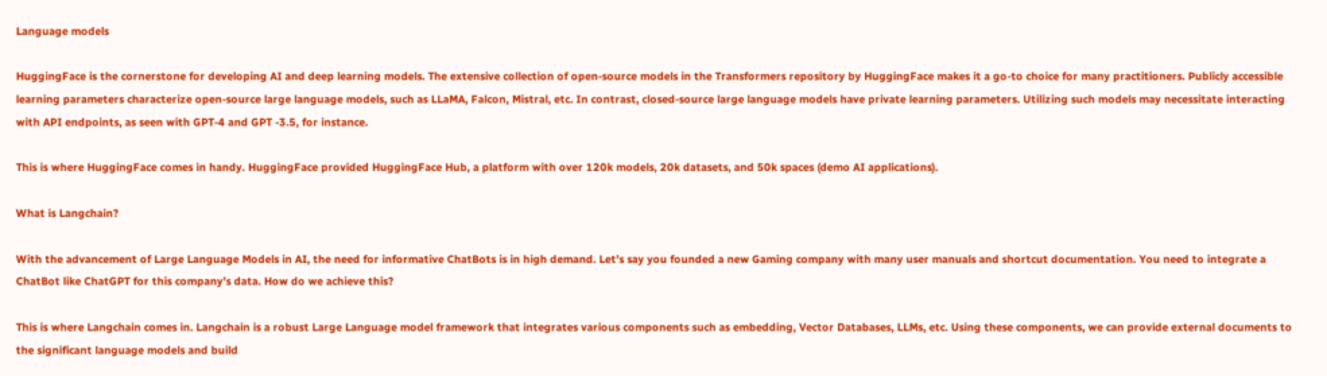Language models

HuggingFace is the cornerstone for developing AI and deep learning models. The extensive collection of open-source models in the Transformers repository by HuggingFace makes it a go-to choice for many practitioners. Publicly accessible learning parameters characterize open-source large language models, such as LLaMA, Falcon, Mistral, etc. In contrast, closed-source large language models have private learning parameters. Utilizing such models may necessitate interacting with API endpoints, as seen with GPT-4 and GPT -3.5, for instance.

This is where HuggingFace comes in handy. HuggingFace provided HuggingFace Hub, a platform with over 120k models, 20k datasets, and 50k spaces (demo AI applications).

What is Langchain?

With the advancement of Large Language Models in AI, the need for informative ChatBots is in high demand. Let’s say you founded a new Gaming company with many user manuals and shortcut documentation. You need to integrate a ChatBot like ChatGPT for this company’s data. How do we achieve this?

This is where Langchain comes in. Langchain is a robust Large Language model framework that integrates various components such as embedding, Vector Databases, LLMs, etc. Using these components, we can provide external documents to the significant language models and build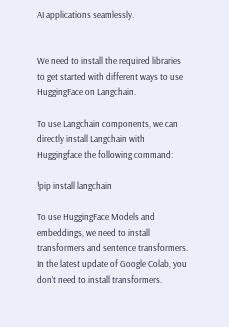AI applications seamlessly.


We need to install the required libraries to get started with different ways to use HuggingFace on Langchain.

To use Langchain components, we can directly install Langchain with Huggingface the following command:

!pip install langchain

To use HuggingFace Models and embeddings, we need to install transformers and sentence transformers. In the latest update of Google Colab, you don’t need to install transformers.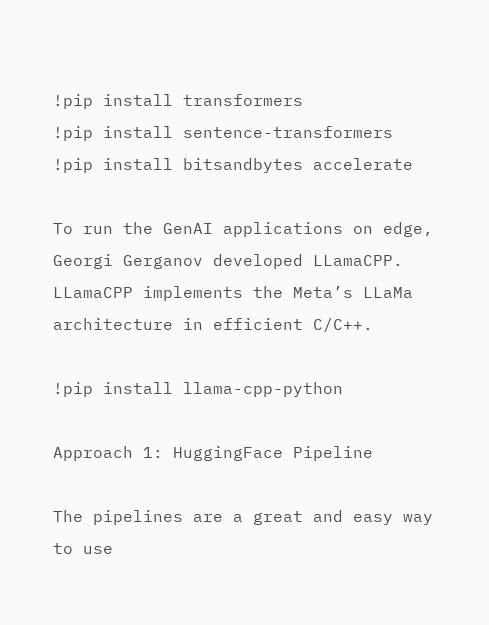!pip install transformers
!pip install sentence-transformers
!pip install bitsandbytes accelerate

To run the GenAI applications on edge, Georgi Gerganov developed LLamaCPP. LLamaCPP implements the Meta’s LLaMa architecture in efficient C/C++.

!pip install llama-cpp-python

Approach 1: HuggingFace Pipeline

The pipelines are a great and easy way to use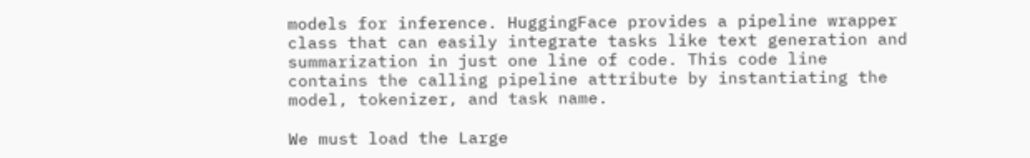models for inference. HuggingFace provides a pipeline wrapper class that can easily integrate tasks like text generation and summarization in just one line of code. This code line contains the calling pipeline attribute by instantiating the model, tokenizer, and task name.

We must load the Large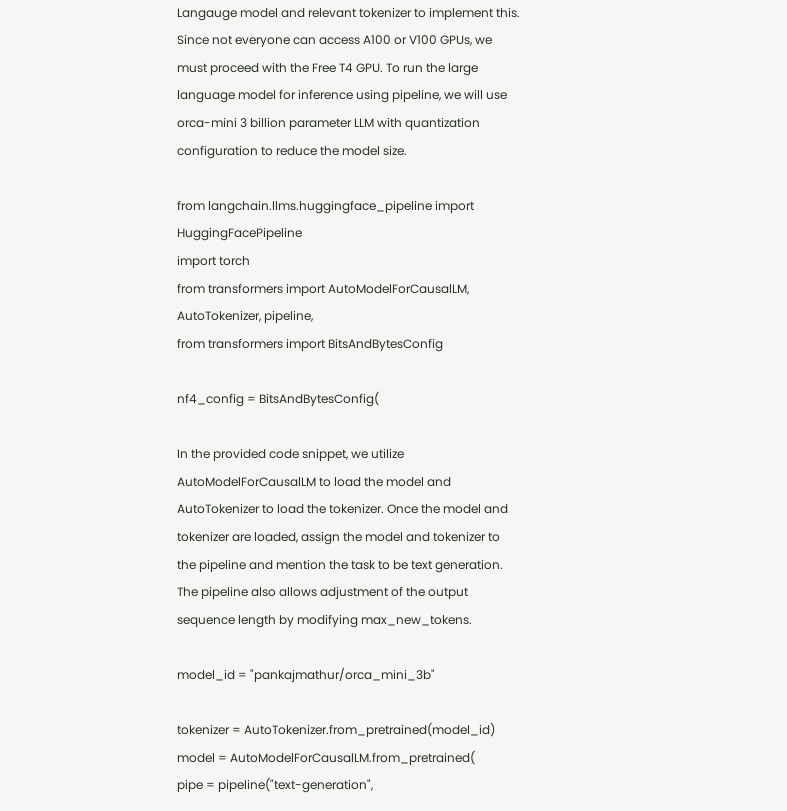Langauge model and relevant tokenizer to implement this. Since not everyone can access A100 or V100 GPUs, we must proceed with the Free T4 GPU. To run the large language model for inference using pipeline, we will use orca-mini 3 billion parameter LLM with quantization configuration to reduce the model size.

from langchain.llms.huggingface_pipeline import HuggingFacePipeline
import torch
from transformers import AutoModelForCausalLM, AutoTokenizer, pipeline,
from transformers import BitsAndBytesConfig

nf4_config = BitsAndBytesConfig(

In the provided code snippet, we utilize AutoModelForCausalLM to load the model and AutoTokenizer to load the tokenizer. Once the model and tokenizer are loaded, assign the model and tokenizer to the pipeline and mention the task to be text generation. The pipeline also allows adjustment of the output sequence length by modifying max_new_tokens.

model_id = "pankajmathur/orca_mini_3b"

tokenizer = AutoTokenizer.from_pretrained(model_id)
model = AutoModelForCausalLM.from_pretrained(
pipe = pipeline("text-generation",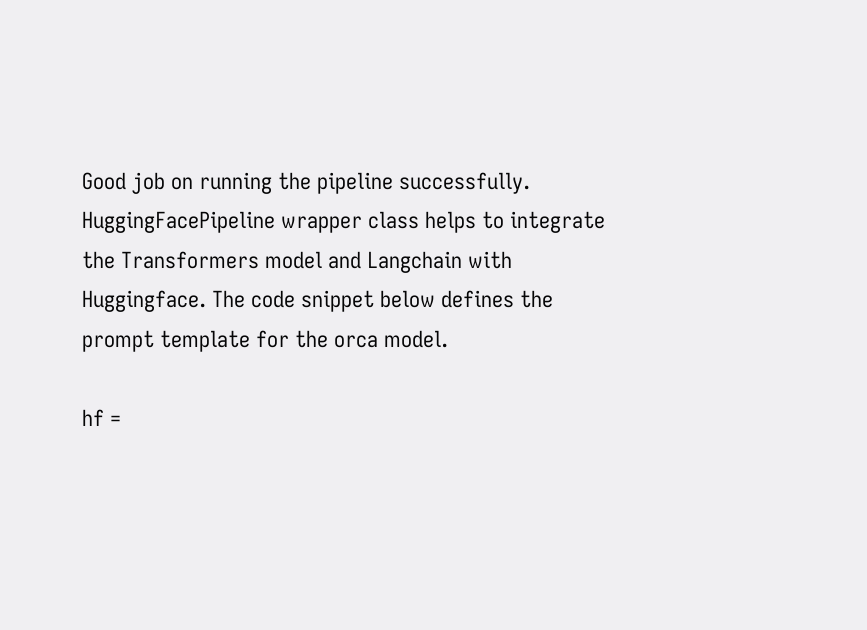Good job on running the pipeline successfully. HuggingFacePipeline wrapper class helps to integrate the Transformers model and Langchain with Huggingface. The code snippet below defines the prompt template for the orca model.

hf =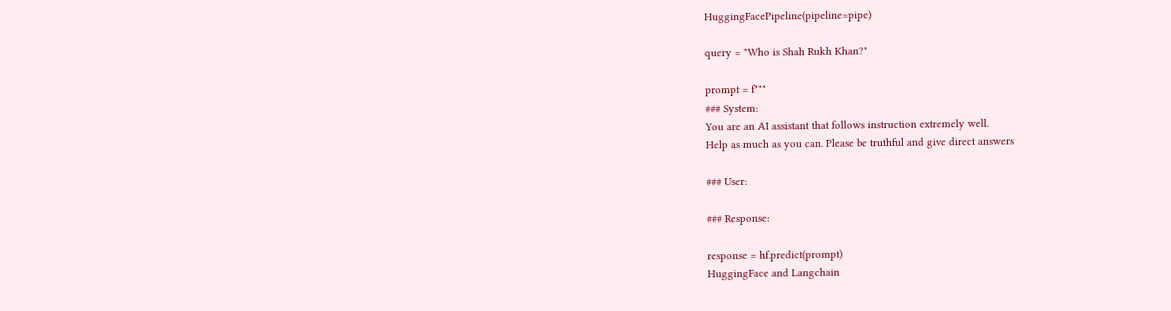HuggingFacePipeline(pipeline=pipe)

query = "Who is Shah Rukh Khan?"

prompt = f"""
### System:
You are an AI assistant that follows instruction extremely well.
Help as much as you can. Please be truthful and give direct answers

### User:

### Response:

response = hf.predict(prompt)
HuggingFace and Langchain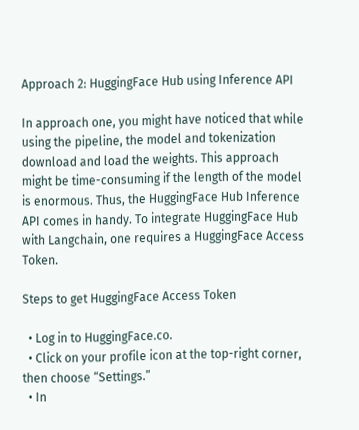Approach 2: HuggingFace Hub using Inference API

In approach one, you might have noticed that while using the pipeline, the model and tokenization download and load the weights. This approach might be time-consuming if the length of the model is enormous. Thus, the HuggingFace Hub Inference API comes in handy. To integrate HuggingFace Hub with Langchain, one requires a HuggingFace Access Token.

Steps to get HuggingFace Access Token

  • Log in to HuggingFace.co.
  • Click on your profile icon at the top-right corner, then choose “Settings.”
  • In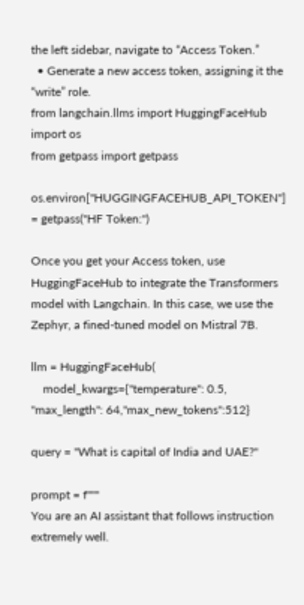the left sidebar, navigate to “Access Token.”
  • Generate a new access token, assigning it the “write” role.
from langchain.llms import HuggingFaceHub
import os
from getpass import getpass

os.environ["HUGGINGFACEHUB_API_TOKEN"] = getpass("HF Token:")

Once you get your Access token, use HuggingFaceHub to integrate the Transformers model with Langchain. In this case, we use the Zephyr, a fined-tuned model on Mistral 7B.

llm = HuggingFaceHub(
    model_kwargs={"temperature": 0.5, "max_length": 64,"max_new_tokens":512}

query = "What is capital of India and UAE?"

prompt = f"""
You are an AI assistant that follows instruction extremely well.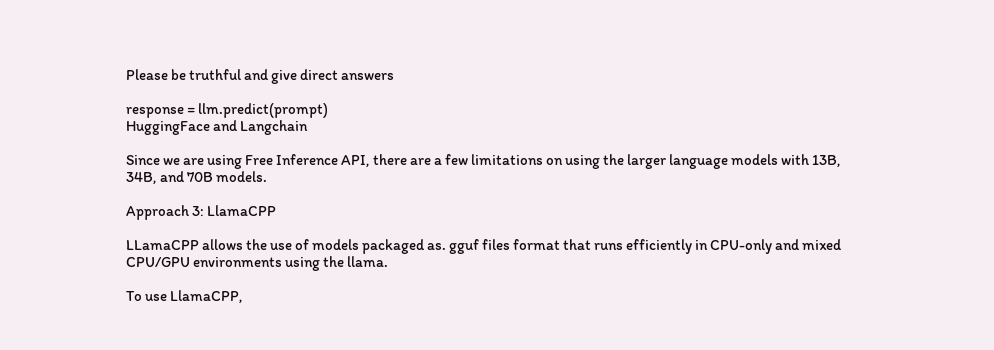Please be truthful and give direct answers

response = llm.predict(prompt)
HuggingFace and Langchain

Since we are using Free Inference API, there are a few limitations on using the larger language models with 13B, 34B, and 70B models.

Approach 3: LlamaCPP

LLamaCPP allows the use of models packaged as. gguf files format that runs efficiently in CPU-only and mixed CPU/GPU environments using the llama.

To use LlamaCPP,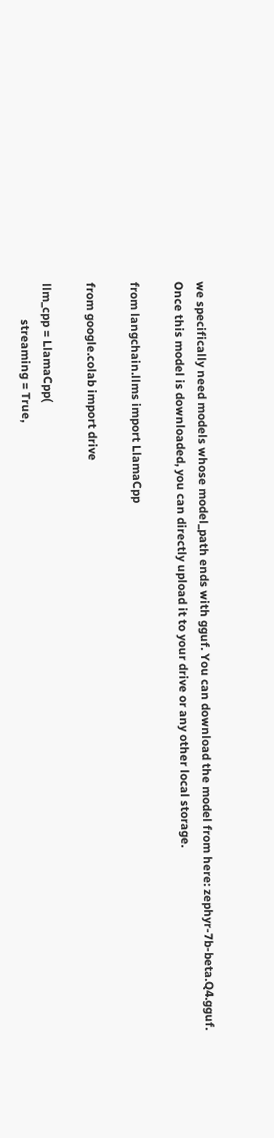we specifically need models whose model_path ends with gguf. You can download the model from here: zephyr-7b-beta.Q4.gguf. Once this model is downloaded, you can directly upload it to your drive or any other local storage.

from langchain.llms import LlamaCpp

from google.colab import drive

llm_cpp = LlamaCpp(
            streaming = True,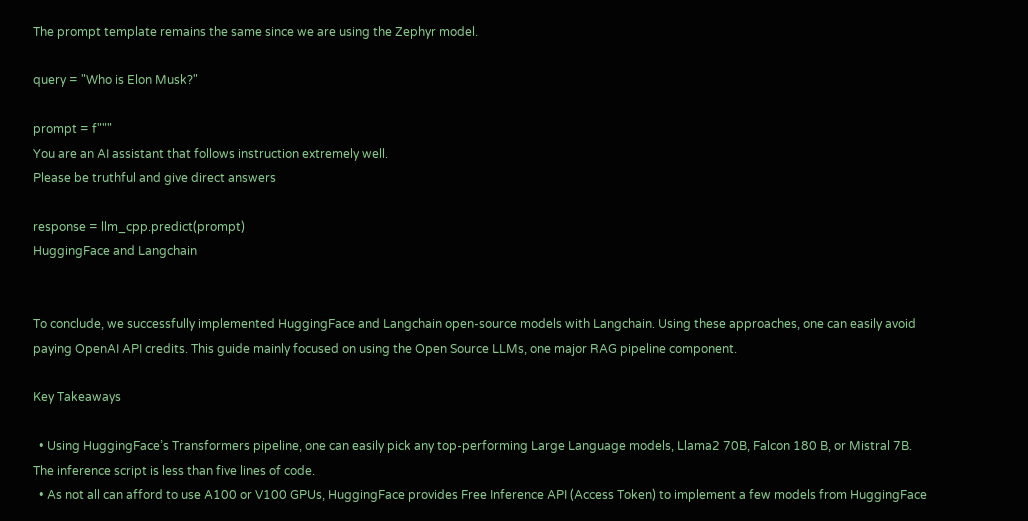The prompt template remains the same since we are using the Zephyr model.

query = "Who is Elon Musk?"

prompt = f"""
You are an AI assistant that follows instruction extremely well.
Please be truthful and give direct answers

response = llm_cpp.predict(prompt)
HuggingFace and Langchain


To conclude, we successfully implemented HuggingFace and Langchain open-source models with Langchain. Using these approaches, one can easily avoid paying OpenAI API credits. This guide mainly focused on using the Open Source LLMs, one major RAG pipeline component.

Key Takeaways

  • Using HuggingFace’s Transformers pipeline, one can easily pick any top-performing Large Language models, Llama2 70B, Falcon 180 B, or Mistral 7B. The inference script is less than five lines of code.
  • As not all can afford to use A100 or V100 GPUs, HuggingFace provides Free Inference API (Access Token) to implement a few models from HuggingFace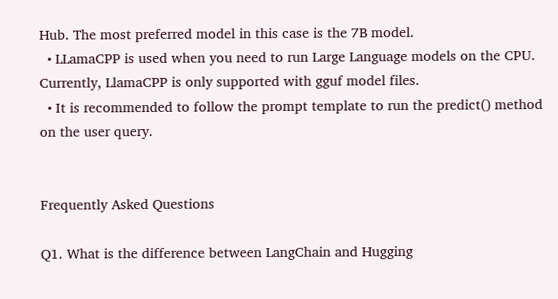Hub. The most preferred model in this case is the 7B model.
  • LLamaCPP is used when you need to run Large Language models on the CPU. Currently, LlamaCPP is only supported with gguf model files.
  • It is recommended to follow the prompt template to run the predict() method on the user query.


Frequently Asked Questions

Q1. What is the difference between LangChain and Hugging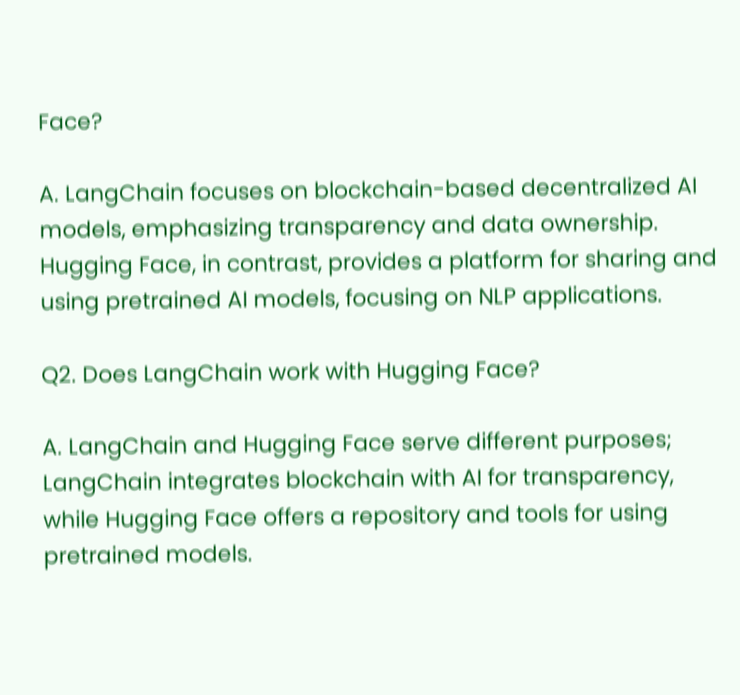Face?

A. LangChain focuses on blockchain-based decentralized AI models, emphasizing transparency and data ownership. Hugging Face, in contrast, provides a platform for sharing and using pretrained AI models, focusing on NLP applications.

Q2. Does LangChain work with Hugging Face?

A. LangChain and Hugging Face serve different purposes; LangChain integrates blockchain with AI for transparency, while Hugging Face offers a repository and tools for using pretrained models.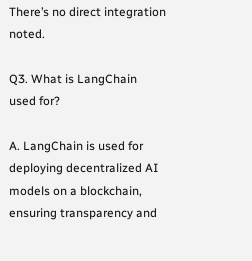There’s no direct integration noted.

Q3. What is LangChain used for?

A. LangChain is used for deploying decentralized AI models on a blockchain, ensuring transparency and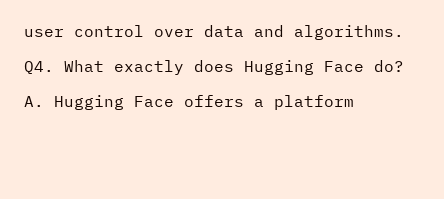user control over data and algorithms.

Q4. What exactly does Hugging Face do?

A. Hugging Face offers a platform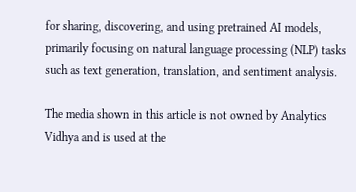for sharing, discovering, and using pretrained AI models, primarily focusing on natural language processing (NLP) tasks such as text generation, translation, and sentiment analysis.

The media shown in this article is not owned by Analytics Vidhya and is used at the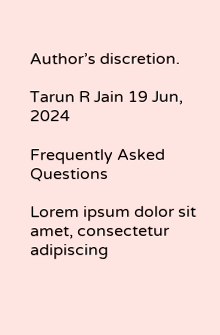Author’s discretion.

Tarun R Jain 19 Jun, 2024

Frequently Asked Questions

Lorem ipsum dolor sit amet, consectetur adipiscing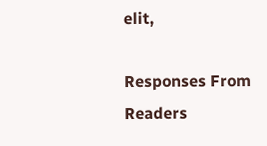elit,

Responses From Readers